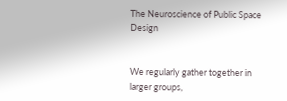The Neuroscience of Public Space Design


We regularly gather together in larger groups,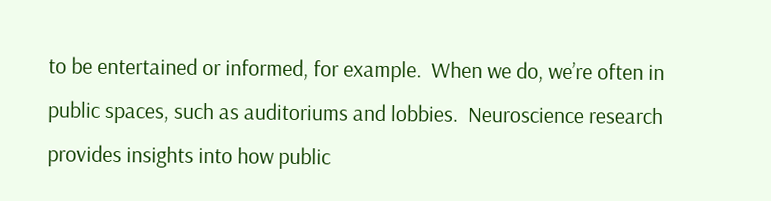to be entertained or informed, for example.  When we do, we’re often in public spaces, such as auditoriums and lobbies.  Neuroscience research provides insights into how public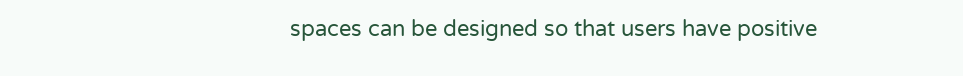spaces can be designed so that users have positive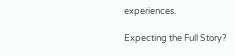experiences.

Expecting the Full Story?